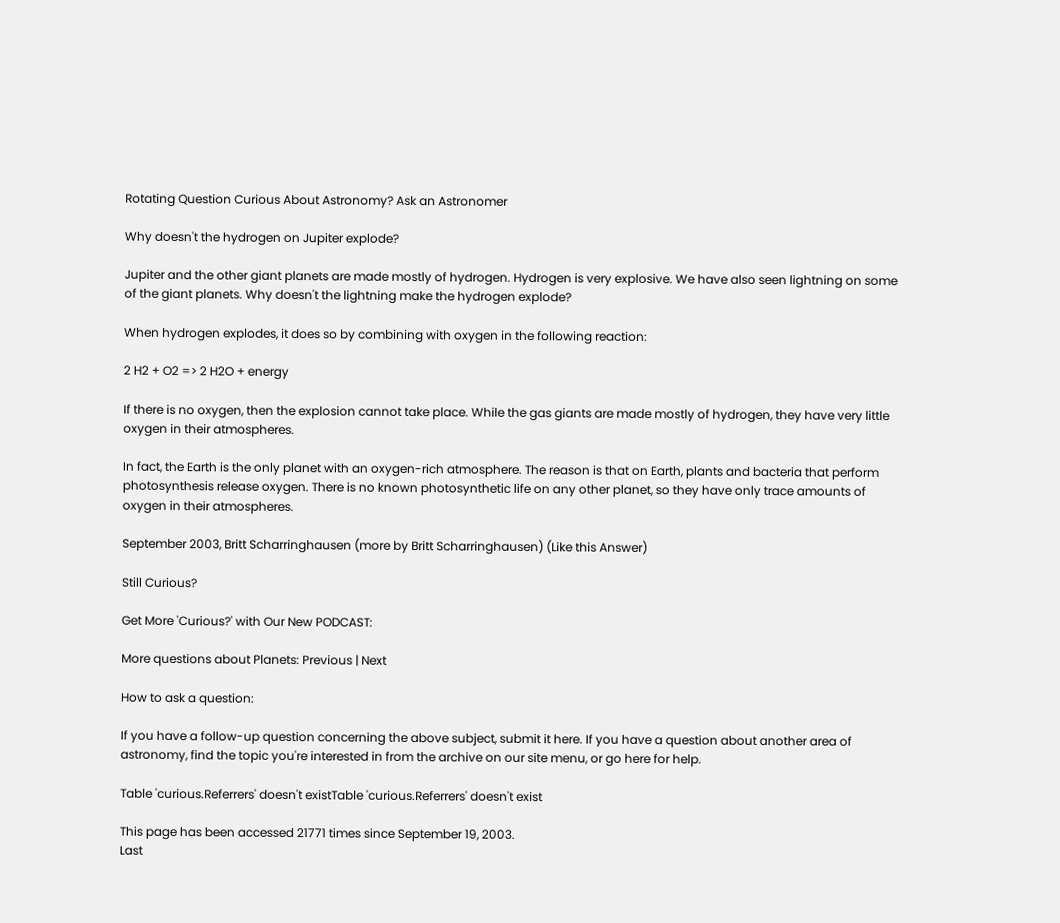Rotating Question Curious About Astronomy? Ask an Astronomer

Why doesn't the hydrogen on Jupiter explode?

Jupiter and the other giant planets are made mostly of hydrogen. Hydrogen is very explosive. We have also seen lightning on some of the giant planets. Why doesn't the lightning make the hydrogen explode?

When hydrogen explodes, it does so by combining with oxygen in the following reaction:

2 H2 + O2 => 2 H2O + energy

If there is no oxygen, then the explosion cannot take place. While the gas giants are made mostly of hydrogen, they have very little oxygen in their atmospheres.

In fact, the Earth is the only planet with an oxygen-rich atmosphere. The reason is that on Earth, plants and bacteria that perform photosynthesis release oxygen. There is no known photosynthetic life on any other planet, so they have only trace amounts of oxygen in their atmospheres.

September 2003, Britt Scharringhausen (more by Britt Scharringhausen) (Like this Answer)

Still Curious?

Get More 'Curious?' with Our New PODCAST:

More questions about Planets: Previous | Next

How to ask a question:

If you have a follow-up question concerning the above subject, submit it here. If you have a question about another area of astronomy, find the topic you're interested in from the archive on our site menu, or go here for help.

Table 'curious.Referrers' doesn't existTable 'curious.Referrers' doesn't exist

This page has been accessed 21771 times since September 19, 2003.
Last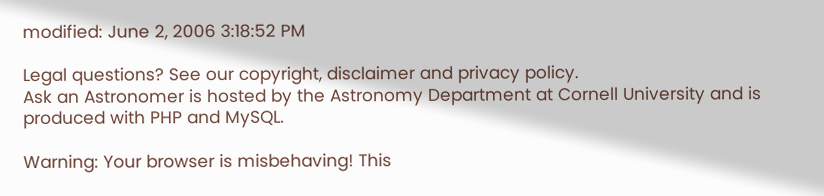modified: June 2, 2006 3:18:52 PM

Legal questions? See our copyright, disclaimer and privacy policy.
Ask an Astronomer is hosted by the Astronomy Department at Cornell University and is produced with PHP and MySQL.

Warning: Your browser is misbehaving! This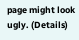page might look ugly. (Details)